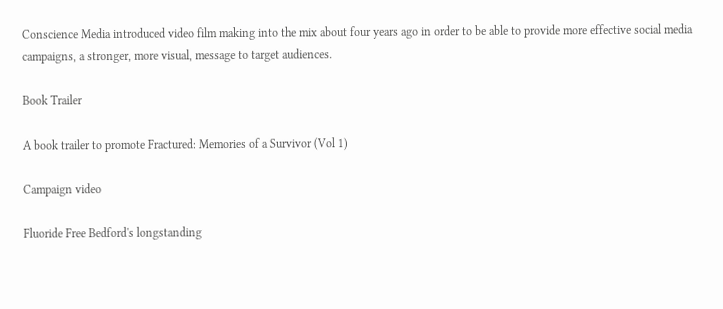Conscience Media introduced video film making into the mix about four years ago in order to be able to provide more effective social media campaigns, a stronger, more visual, message to target audiences.

Book Trailer

A book trailer to promote Fractured: Memories of a Survivor (Vol 1)

Campaign video

Fluoride Free Bedford's longstanding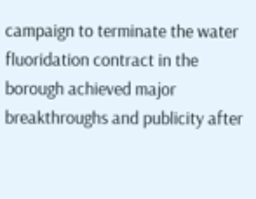campaign to terminate the water fluoridation contract in the borough achieved major breakthroughs and publicity after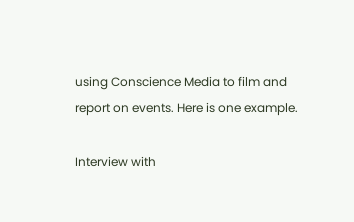using Conscience Media to film and report on events. Here is one example.

Interview with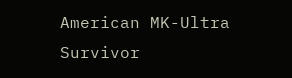American MK-Ultra Survivor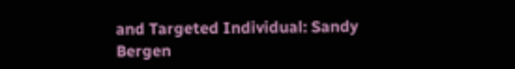and Targeted Individual: Sandy Bergen